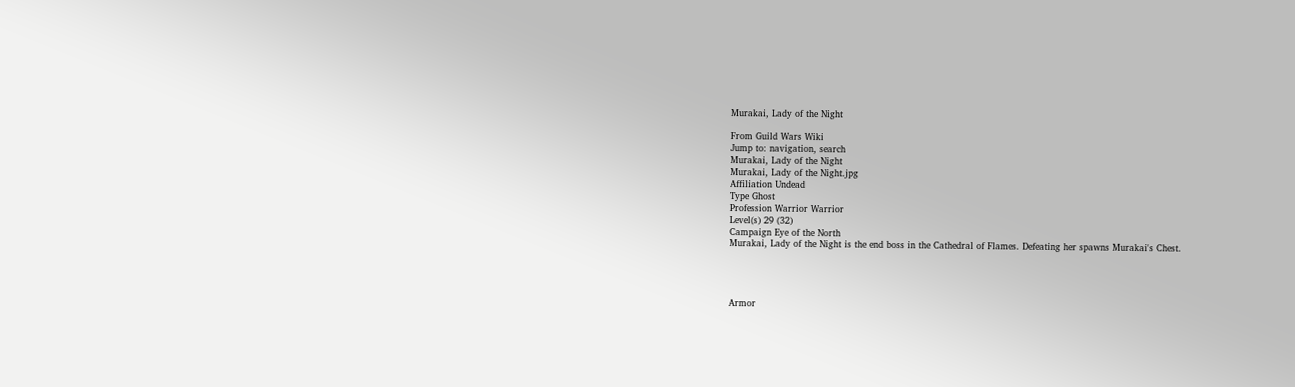Murakai, Lady of the Night

From Guild Wars Wiki
Jump to: navigation, search
Murakai, Lady of the Night
Murakai, Lady of the Night.jpg
Affiliation Undead
Type Ghost
Profession Warrior Warrior
Level(s) 29 (32)
Campaign Eye of the North
Murakai, Lady of the Night is the end boss in the Cathedral of Flames. Defeating her spawns Murakai's Chest.




Armor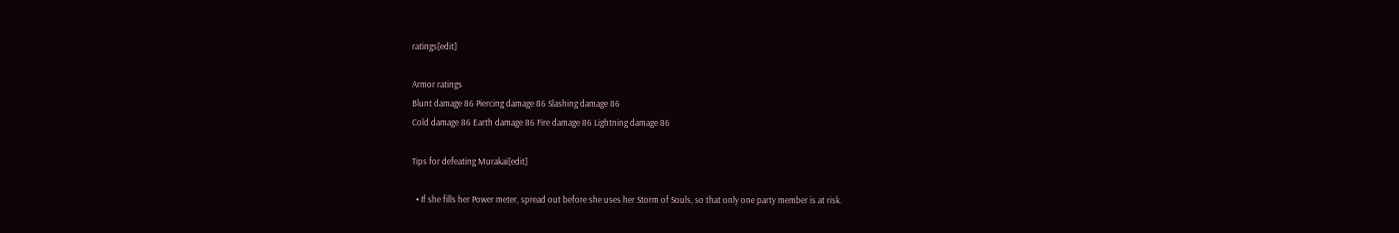ratings[edit]

Armor ratings
Blunt damage 86 Piercing damage 86 Slashing damage 86
Cold damage 86 Earth damage 86 Fire damage 86 Lightning damage 86

Tips for defeating Murakai[edit]

  • If she fills her Power meter, spread out before she uses her Storm of Souls, so that only one party member is at risk.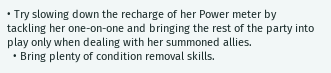• Try slowing down the recharge of her Power meter by tackling her one-on-one and bringing the rest of the party into play only when dealing with her summoned allies.
  • Bring plenty of condition removal skills.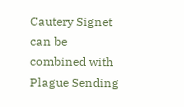Cautery Signet can be combined with Plague Sending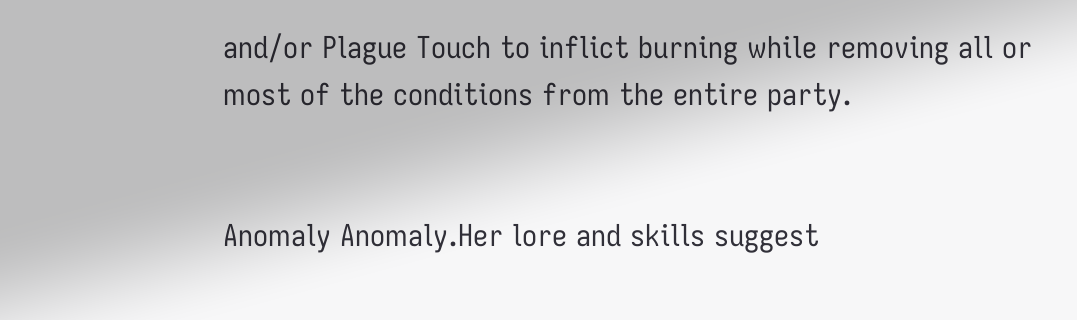and/or Plague Touch to inflict burning while removing all or most of the conditions from the entire party.


Anomaly Anomaly.Her lore and skills suggest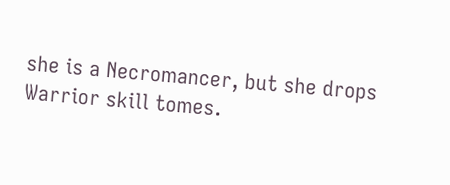she is a Necromancer, but she drops Warrior skill tomes.